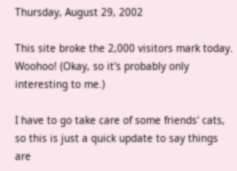Thursday, August 29, 2002

This site broke the 2,000 visitors mark today. Woohoo! (Okay, so it's probably only interesting to me.)

I have to go take care of some friends' cats, so this is just a quick update to say things are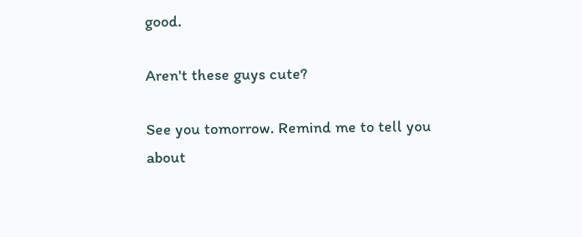good.

Aren't these guys cute?

See you tomorrow. Remind me to tell you about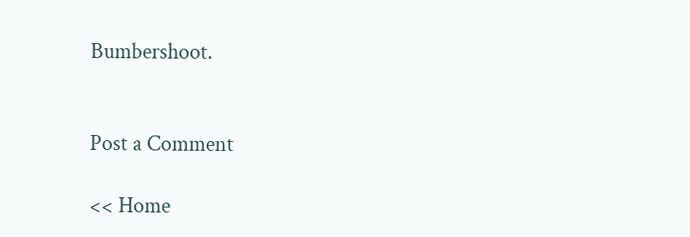Bumbershoot.


Post a Comment

<< Home